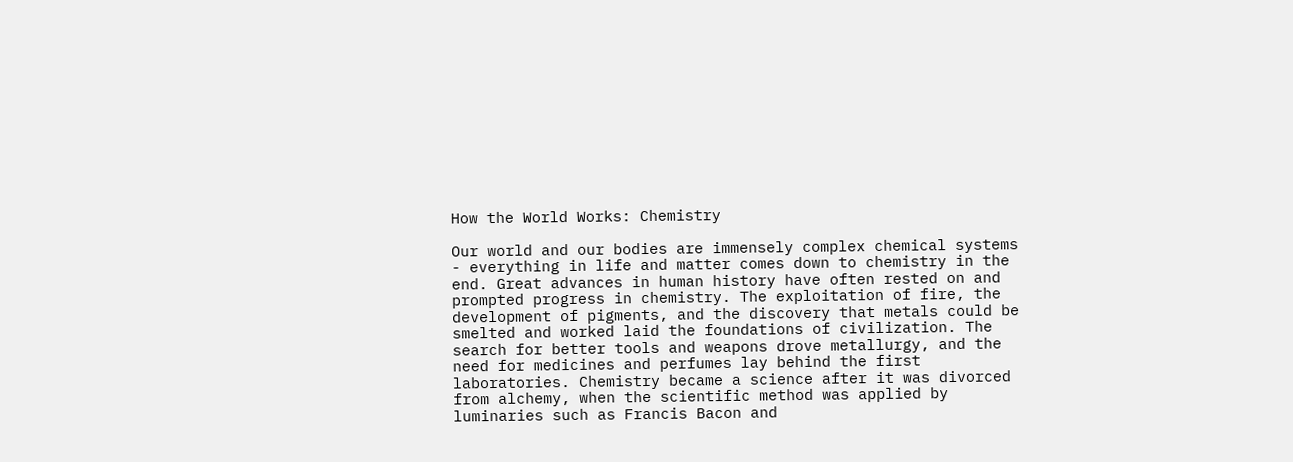How the World Works: Chemistry

Our world and our bodies are immensely complex chemical systems - everything in life and matter comes down to chemistry in the end. Great advances in human history have often rested on and prompted progress in chemistry. The exploitation of fire, the development of pigments, and the discovery that metals could be smelted and worked laid the foundations of civilization. The search for better tools and weapons drove metallurgy, and the need for medicines and perfumes lay behind the first laboratories. Chemistry became a science after it was divorced from alchemy, when the scientific method was applied by luminaries such as Francis Bacon and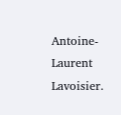Antoine-Laurent Lavoisier.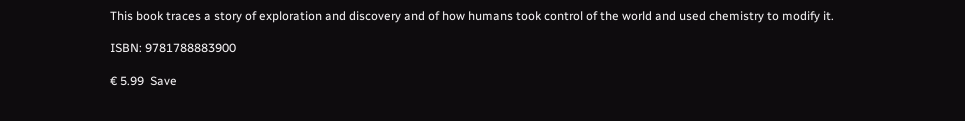This book traces a story of exploration and discovery and of how humans took control of the world and used chemistry to modify it.

ISBN: 9781788883900

€ 5.99  Save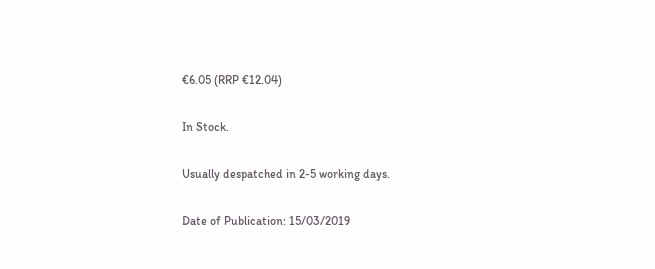€6.05 (RRP €12.04)

In Stock.

Usually despatched in 2-5 working days.

Date of Publication: 15/03/2019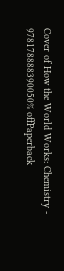Cover of How the World Works: Chemistry - 978178888390050% offPaperback